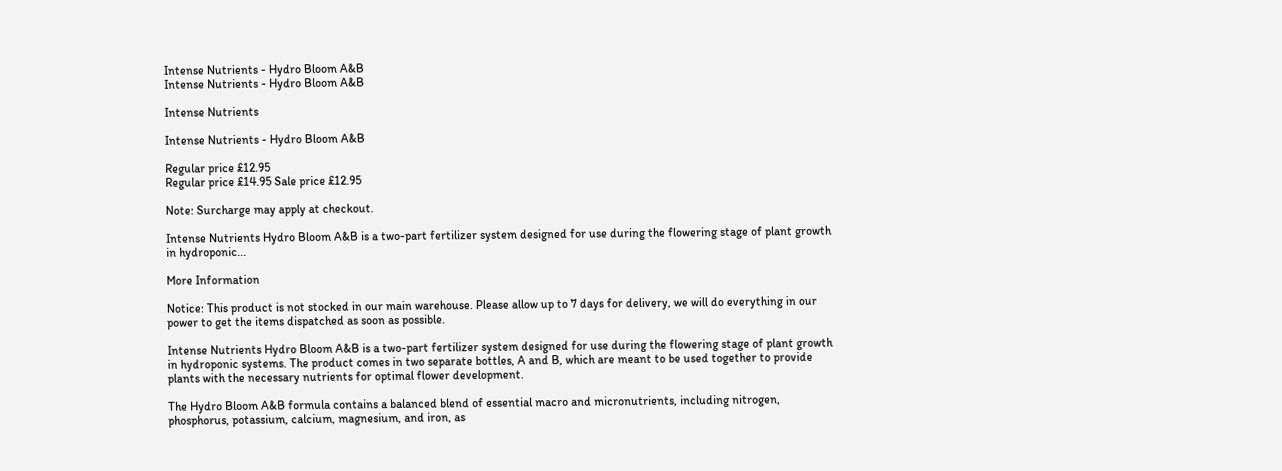Intense Nutrients - Hydro Bloom A&B
Intense Nutrients - Hydro Bloom A&B

Intense Nutrients

Intense Nutrients - Hydro Bloom A&B

Regular price £12.95
Regular price £14.95 Sale price £12.95

Note: Surcharge may apply at checkout.

Intense Nutrients Hydro Bloom A&B is a two-part fertilizer system designed for use during the flowering stage of plant growth in hydroponic...

More Information

Notice: This product is not stocked in our main warehouse. Please allow up to 7 days for delivery, we will do everything in our power to get the items dispatched as soon as possible.

Intense Nutrients Hydro Bloom A&B is a two-part fertilizer system designed for use during the flowering stage of plant growth in hydroponic systems. The product comes in two separate bottles, A and B, which are meant to be used together to provide plants with the necessary nutrients for optimal flower development.

The Hydro Bloom A&B formula contains a balanced blend of essential macro and micronutrients, including nitrogen, phosphorus, potassium, calcium, magnesium, and iron, as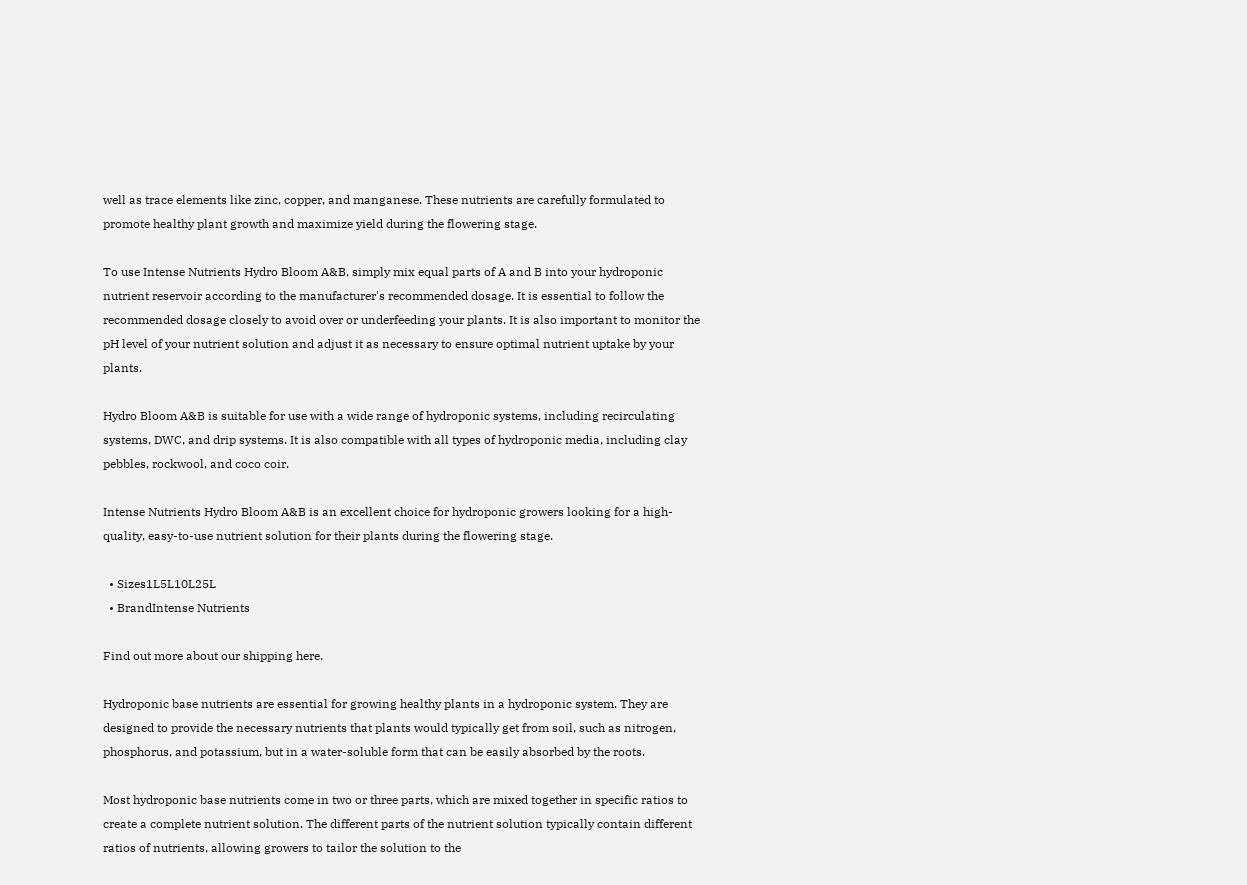well as trace elements like zinc, copper, and manganese. These nutrients are carefully formulated to promote healthy plant growth and maximize yield during the flowering stage.

To use Intense Nutrients Hydro Bloom A&B, simply mix equal parts of A and B into your hydroponic nutrient reservoir according to the manufacturer's recommended dosage. It is essential to follow the recommended dosage closely to avoid over or underfeeding your plants. It is also important to monitor the pH level of your nutrient solution and adjust it as necessary to ensure optimal nutrient uptake by your plants.

Hydro Bloom A&B is suitable for use with a wide range of hydroponic systems, including recirculating systems, DWC, and drip systems. It is also compatible with all types of hydroponic media, including clay pebbles, rockwool, and coco coir.

Intense Nutrients Hydro Bloom A&B is an excellent choice for hydroponic growers looking for a high-quality, easy-to-use nutrient solution for their plants during the flowering stage.

  • Sizes1L5L10L25L
  • BrandIntense Nutrients

Find out more about our shipping here.

Hydroponic base nutrients are essential for growing healthy plants in a hydroponic system. They are designed to provide the necessary nutrients that plants would typically get from soil, such as nitrogen, phosphorus, and potassium, but in a water-soluble form that can be easily absorbed by the roots.

Most hydroponic base nutrients come in two or three parts, which are mixed together in specific ratios to create a complete nutrient solution. The different parts of the nutrient solution typically contain different ratios of nutrients, allowing growers to tailor the solution to the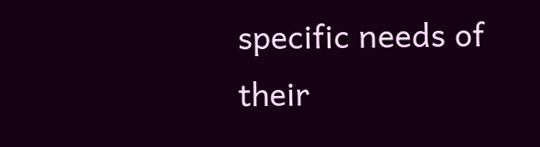specific needs of their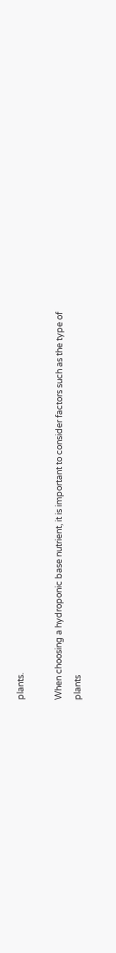plants.

When choosing a hydroponic base nutrient, it is important to consider factors such as the type of plants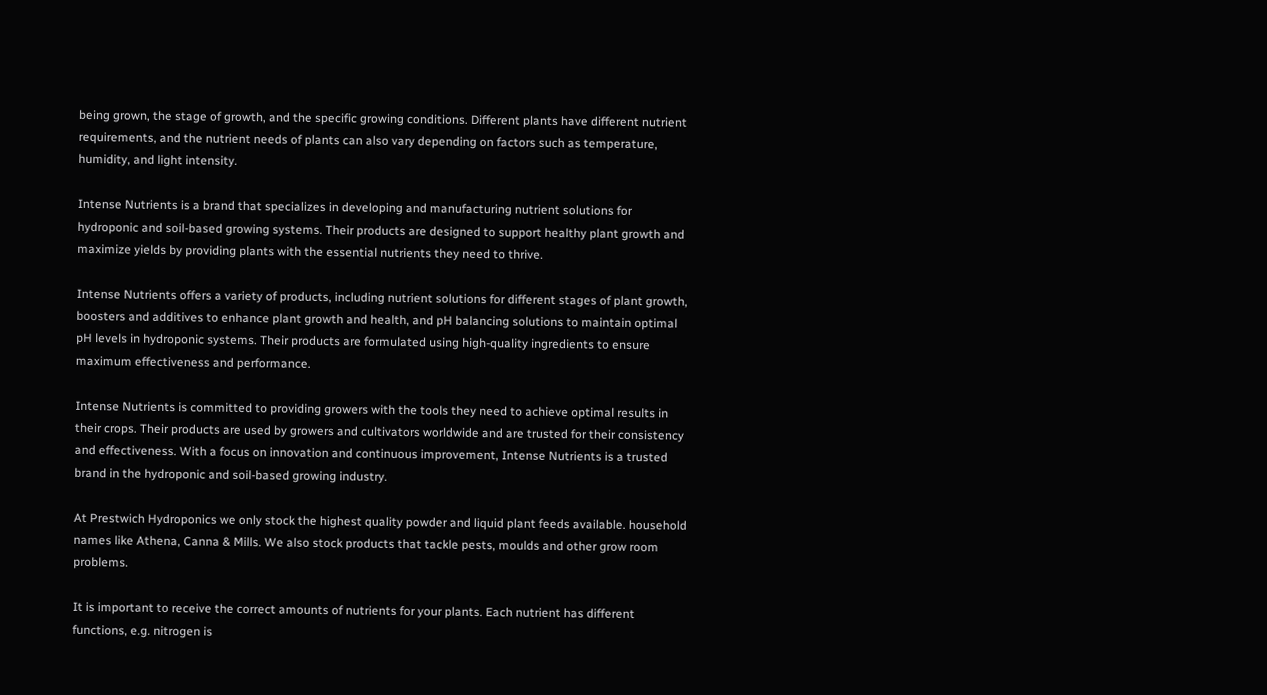being grown, the stage of growth, and the specific growing conditions. Different plants have different nutrient requirements, and the nutrient needs of plants can also vary depending on factors such as temperature, humidity, and light intensity.

Intense Nutrients is a brand that specializes in developing and manufacturing nutrient solutions for hydroponic and soil-based growing systems. Their products are designed to support healthy plant growth and maximize yields by providing plants with the essential nutrients they need to thrive.

Intense Nutrients offers a variety of products, including nutrient solutions for different stages of plant growth, boosters and additives to enhance plant growth and health, and pH balancing solutions to maintain optimal pH levels in hydroponic systems. Their products are formulated using high-quality ingredients to ensure maximum effectiveness and performance.

Intense Nutrients is committed to providing growers with the tools they need to achieve optimal results in their crops. Their products are used by growers and cultivators worldwide and are trusted for their consistency and effectiveness. With a focus on innovation and continuous improvement, Intense Nutrients is a trusted brand in the hydroponic and soil-based growing industry.

At Prestwich Hydroponics we only stock the highest quality powder and liquid plant feeds available. household names like Athena, Canna & Mills. We also stock products that tackle pests, moulds and other grow room problems.

It is important to receive the correct amounts of nutrients for your plants. Each nutrient has different functions, e.g. nitrogen is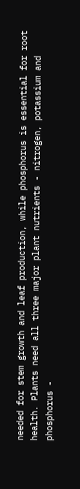needed for stem growth and leaf production, while phosphorus is essential for root health. Plants need all three major plant nutrients - nitrogen, potassium and phosphorus -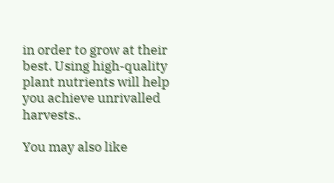in order to grow at their best. Using high-quality plant nutrients will help you achieve unrivalled harvests..

You may also like